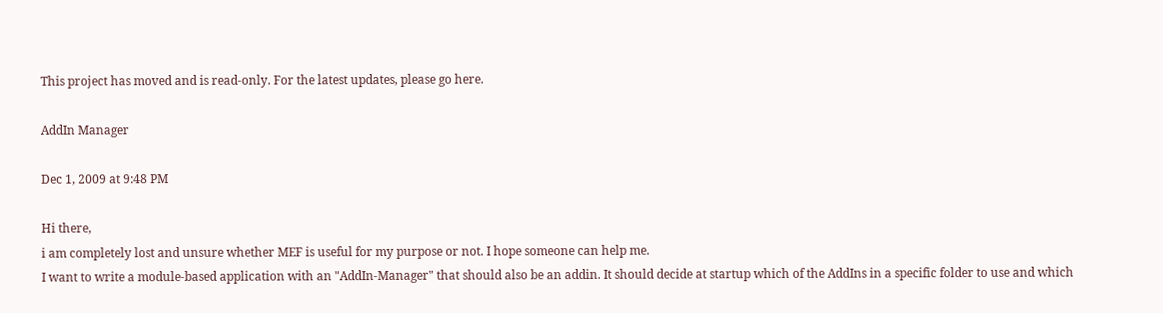This project has moved and is read-only. For the latest updates, please go here.

AddIn Manager

Dec 1, 2009 at 9:48 PM

Hi there,
i am completely lost and unsure whether MEF is useful for my purpose or not. I hope someone can help me.
I want to write a module-based application with an "AddIn-Manager" that should also be an addin. It should decide at startup which of the AddIns in a specific folder to use and which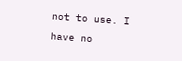not to use. I have no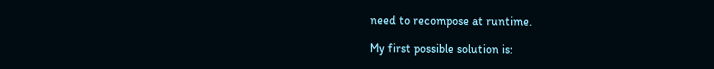need to recompose at runtime.

My first possible solution is: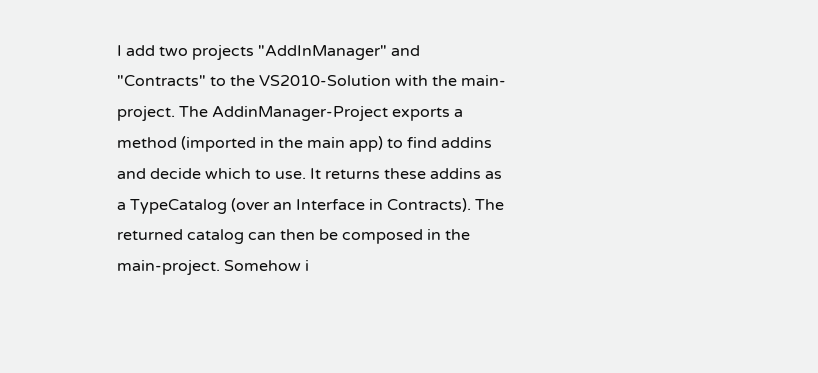I add two projects "AddInManager" and  "Contracts" to the VS2010-Solution with the main-project. The AddinManager-Project exports a method (imported in the main app) to find addins and decide which to use. It returns these addins as a TypeCatalog (over an Interface in Contracts). The returned catalog can then be composed in the main-project. Somehow i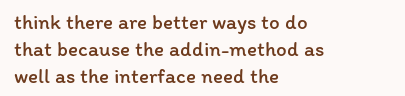think there are better ways to do that because the addin-method as well as the interface need the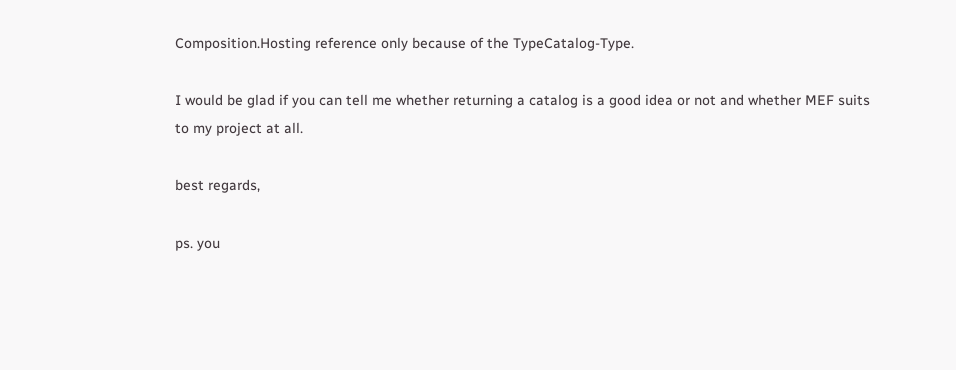Composition.Hosting reference only because of the TypeCatalog-Type.

I would be glad if you can tell me whether returning a catalog is a good idea or not and whether MEF suits to my project at all.

best regards,

ps. you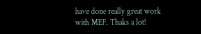have done really great work with MEF. Thaks a lot!